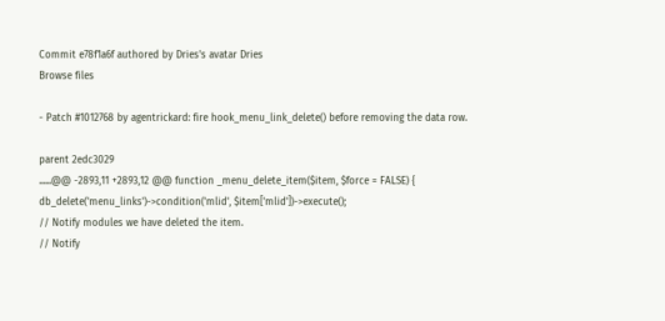Commit e78f1a6f authored by Dries's avatar Dries
Browse files

- Patch #1012768 by agentrickard: fire hook_menu_link_delete() before removing the data row.

parent 2edc3029
......@@ -2893,11 +2893,12 @@ function _menu_delete_item($item, $force = FALSE) {
db_delete('menu_links')->condition('mlid', $item['mlid'])->execute();
// Notify modules we have deleted the item.
// Notify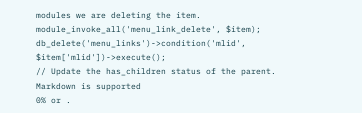modules we are deleting the item.
module_invoke_all('menu_link_delete', $item);
db_delete('menu_links')->condition('mlid', $item['mlid'])->execute();
// Update the has_children status of the parent.
Markdown is supported
0% or .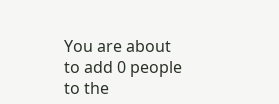You are about to add 0 people to the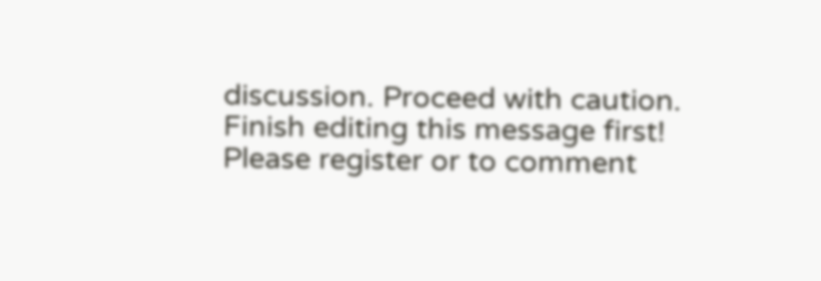discussion. Proceed with caution.
Finish editing this message first!
Please register or to comment